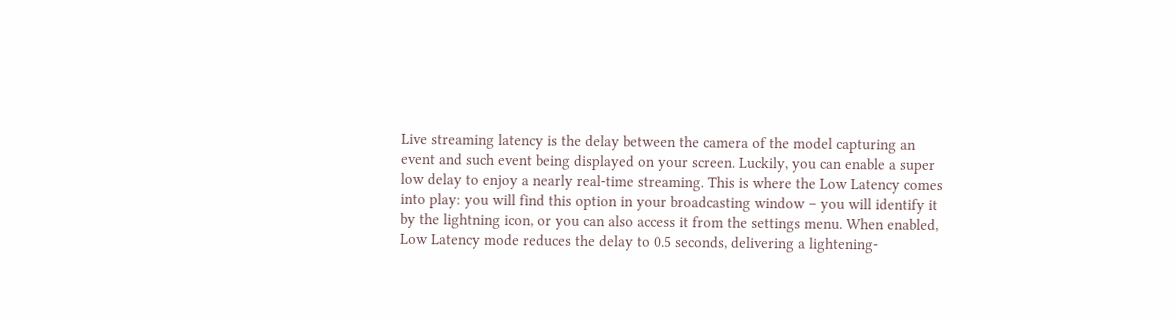Live streaming latency is the delay between the camera of the model capturing an event and such event being displayed on your screen. Luckily, you can enable a super low delay to enjoy a nearly real-time streaming. This is where the Low Latency comes into play: you will find this option in your broadcasting window – you will identify it by the lightning icon, or you can also access it from the settings menu. When enabled, Low Latency mode reduces the delay to 0.5 seconds, delivering a lightening-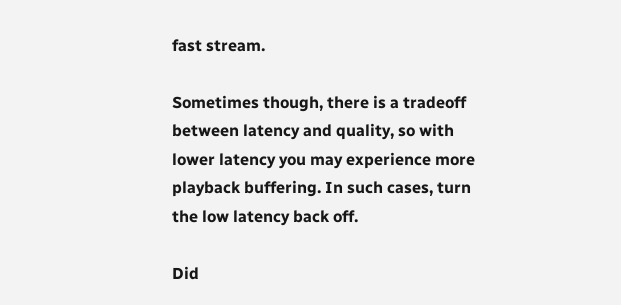fast stream.

Sometimes though, there is a tradeoff between latency and quality, so with lower latency you may experience more playback buffering. In such cases, turn the low latency back off.

Did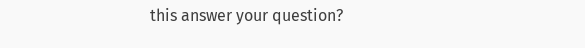this answer your question?